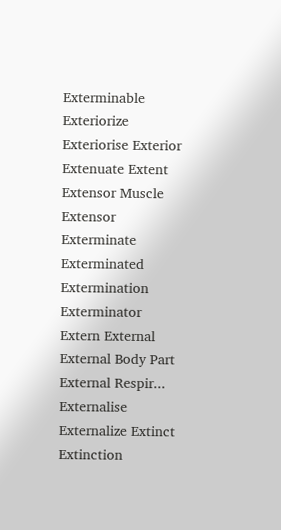Exterminable Exteriorize Exteriorise Exterior Extenuate Extent Extensor Muscle Extensor Exterminate Exterminated Extermination Exterminator Extern External External Body Part External Respir... Externalise Externalize Extinct Extinction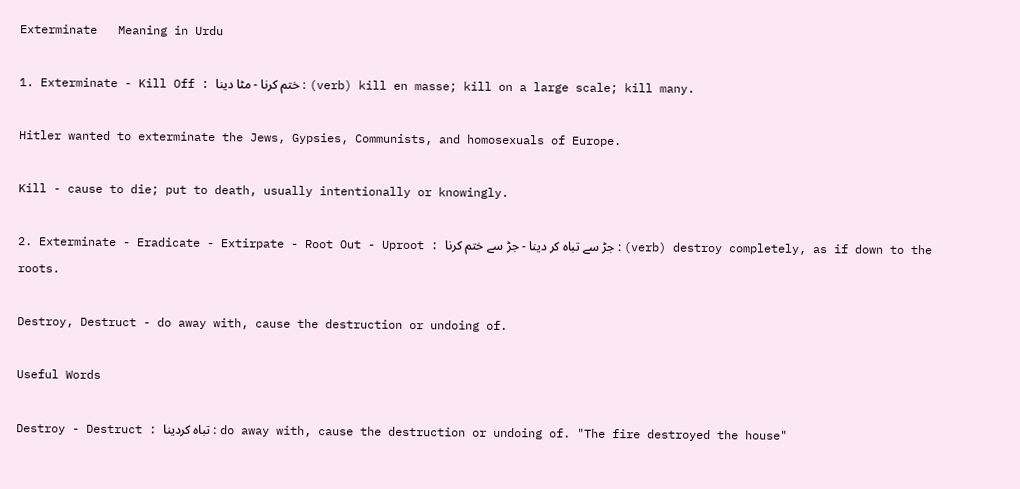Exterminate   Meaning in Urdu

1. Exterminate - Kill Off : ختم کرنا - مٹا دینا : (verb) kill en masse; kill on a large scale; kill many.

Hitler wanted to exterminate the Jews, Gypsies, Communists, and homosexuals of Europe.

Kill - cause to die; put to death, usually intentionally or knowingly.

2. Exterminate - Eradicate - Extirpate - Root Out - Uproot : جڑ سے تباہ کر دینا - جڑ سے ختم کرنا : (verb) destroy completely, as if down to the roots.

Destroy, Destruct - do away with, cause the destruction or undoing of.

Useful Words

Destroy - Destruct : تباہ کردینا : do away with, cause the destruction or undoing of. "The fire destroyed the house"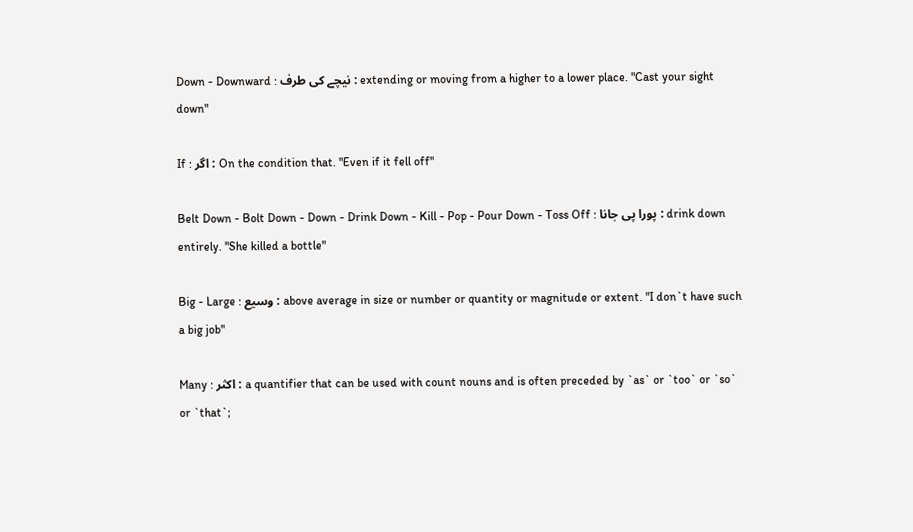Down - Downward : نیچے کی طرف : extending or moving from a higher to a lower place. "Cast your sight down"

If : اگر : On the condition that. "Even if it fell off"

Belt Down - Bolt Down - Down - Drink Down - Kill - Pop - Pour Down - Toss Off : پورا پی جانا : drink down entirely. "She killed a bottle"

Big - Large : وسیع : above average in size or number or quantity or magnitude or extent. "I don`t have such a big job"

Many : اکثر : a quantifier that can be used with count nouns and is often preceded by `as` or `too` or `so` or `that`;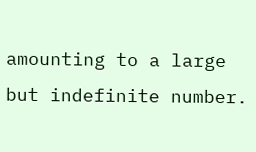amounting to a large but indefinite number.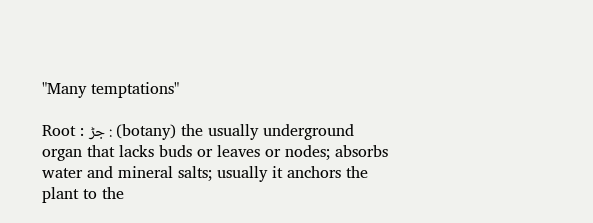"Many temptations"

Root : جڑ : (botany) the usually underground organ that lacks buds or leaves or nodes; absorbs water and mineral salts; usually it anchors the plant to the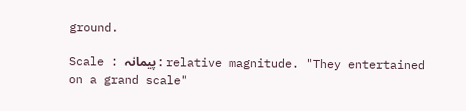ground.

Scale : پیمانہ : relative magnitude. "They entertained on a grand scale"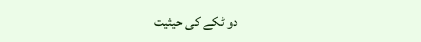دو ٹکے کی حیثیت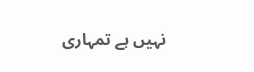نہیں ہے تمہاری